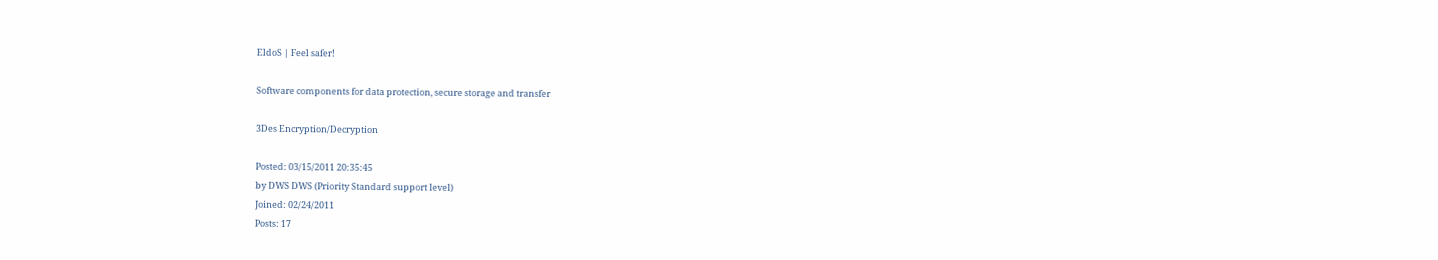EldoS | Feel safer!

Software components for data protection, secure storage and transfer

3Des Encryption/Decryption

Posted: 03/15/2011 20:35:45
by DWS DWS (Priority Standard support level)
Joined: 02/24/2011
Posts: 17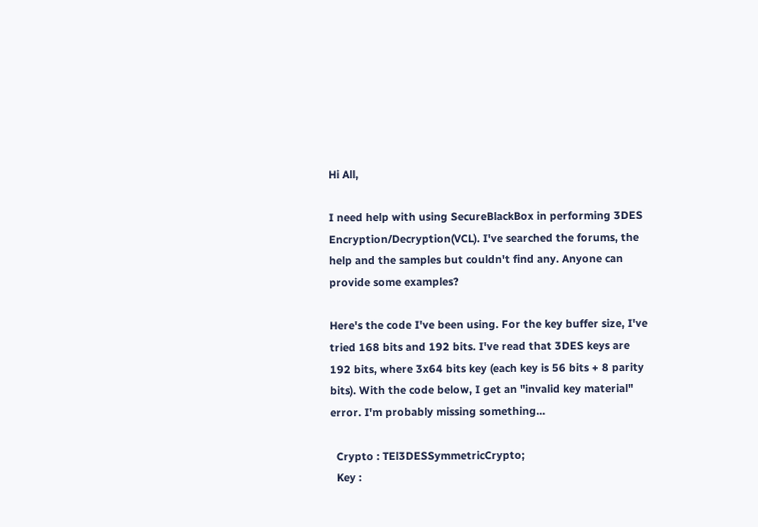Hi All,

I need help with using SecureBlackBox in performing 3DES Encryption/Decryption(VCL). I've searched the forums, the help and the samples but couldn't find any. Anyone can provide some examples?

Here's the code I've been using. For the key buffer size, I've tried 168 bits and 192 bits. I've read that 3DES keys are 192 bits, where 3x64 bits key (each key is 56 bits + 8 parity bits). With the code below, I get an "invalid key material" error. I'm probably missing something...

  Crypto : TEl3DESSymmetricCrypto;
  Key :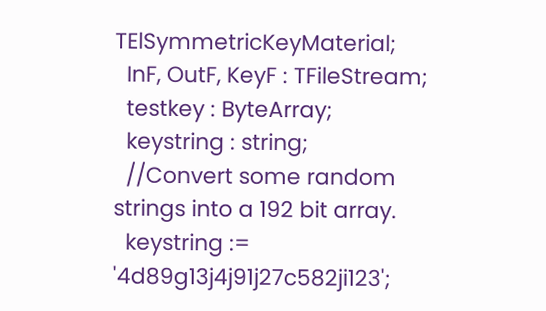TElSymmetricKeyMaterial;
  InF, OutF, KeyF : TFileStream;
  testkey : ByteArray;
  keystring : string;
  //Convert some random strings into a 192 bit array.
  keystring := '4d89g13j4j91j27c582ji123';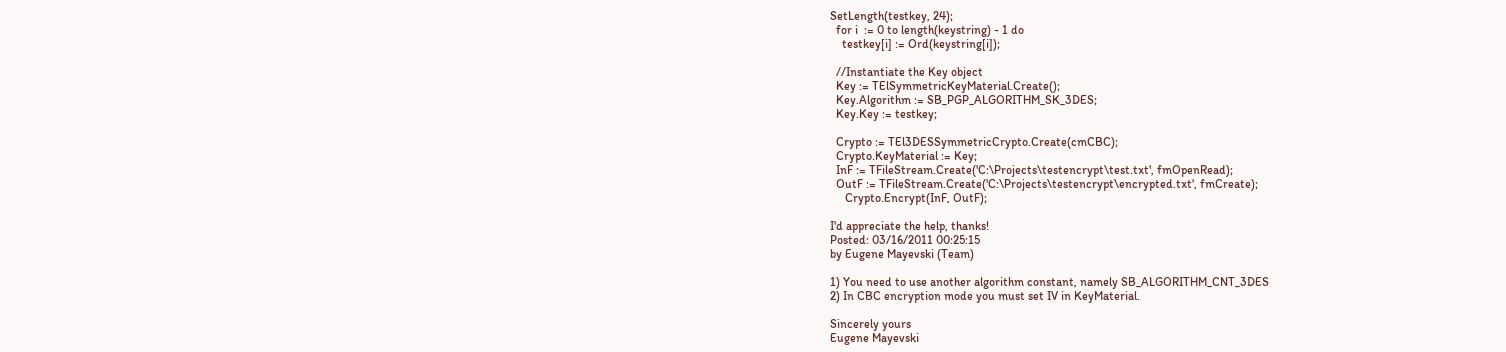SetLength(testkey, 24);
  for i  := 0 to length(keystring) - 1 do
    testkey[i] := Ord(keystring[i]);

  //Instantiate the Key object
  Key := TElSymmetricKeyMaterial.Create();
  Key.Algorithm := SB_PGP_ALGORITHM_SK_3DES;
  Key.Key := testkey;

  Crypto := TEl3DESSymmetricCrypto.Create(cmCBC);
  Crypto.KeyMaterial := Key;
  InF := TFileStream.Create('C:\Projects\testencrypt\test.txt', fmOpenRead);
  OutF := TFileStream.Create('C:\Projects\testencrypt\encrypted.txt', fmCreate);
     Crypto.Encrypt(InF, OutF);

I'd appreciate the help, thanks!
Posted: 03/16/2011 00:25:15
by Eugene Mayevski (Team)

1) You need to use another algorithm constant, namely SB_ALGORITHM_CNT_3DES
2) In CBC encryption mode you must set IV in KeyMaterial.

Sincerely yours
Eugene Mayevski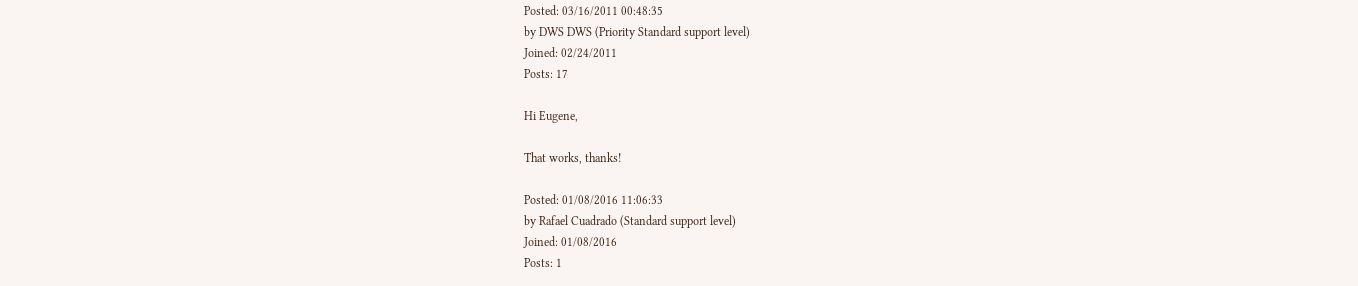Posted: 03/16/2011 00:48:35
by DWS DWS (Priority Standard support level)
Joined: 02/24/2011
Posts: 17

Hi Eugene,

That works, thanks!

Posted: 01/08/2016 11:06:33
by Rafael Cuadrado (Standard support level)
Joined: 01/08/2016
Posts: 1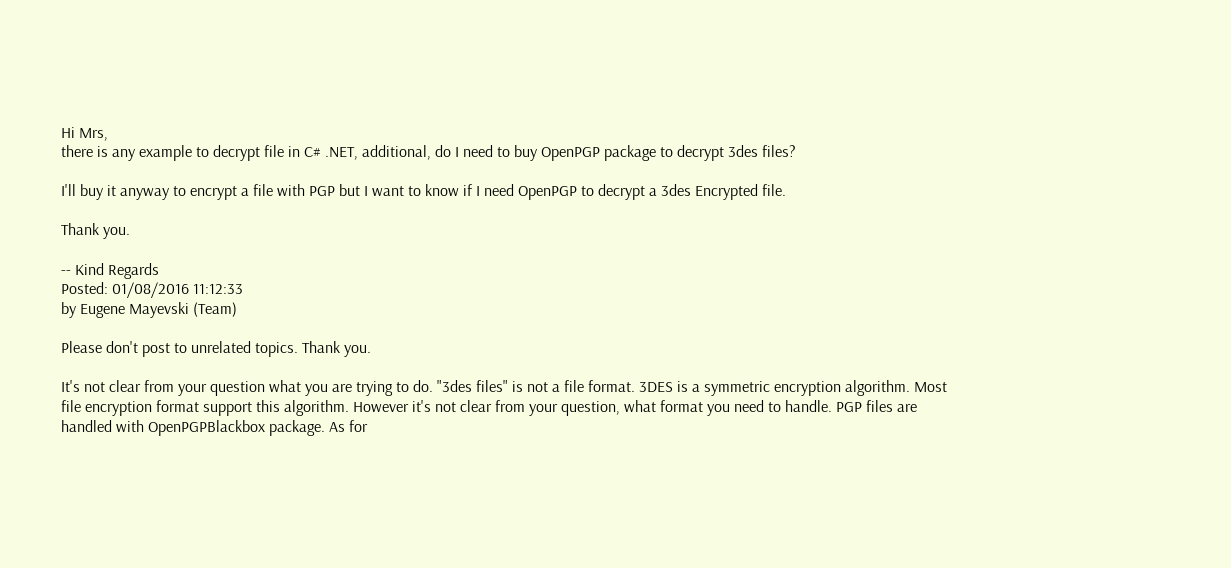Hi Mrs,
there is any example to decrypt file in C# .NET, additional, do I need to buy OpenPGP package to decrypt 3des files?

I'll buy it anyway to encrypt a file with PGP but I want to know if I need OpenPGP to decrypt a 3des Encrypted file.

Thank you.

-- Kind Regards
Posted: 01/08/2016 11:12:33
by Eugene Mayevski (Team)

Please don't post to unrelated topics. Thank you.

It's not clear from your question what you are trying to do. "3des files" is not a file format. 3DES is a symmetric encryption algorithm. Most file encryption format support this algorithm. However it's not clear from your question, what format you need to handle. PGP files are handled with OpenPGPBlackbox package. As for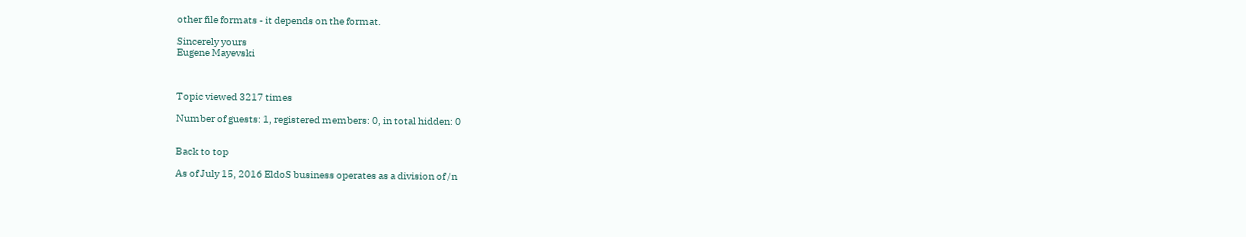other file formats - it depends on the format.

Sincerely yours
Eugene Mayevski



Topic viewed 3217 times

Number of guests: 1, registered members: 0, in total hidden: 0


Back to top

As of July 15, 2016 EldoS business operates as a division of /n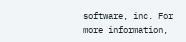software, inc. For more information,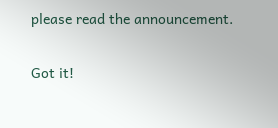please read the announcement.

Got it!